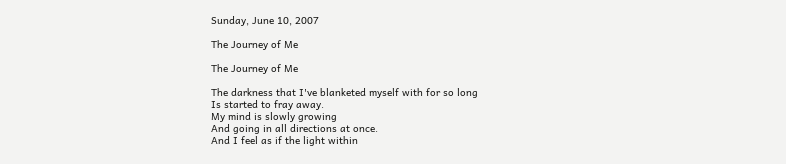Sunday, June 10, 2007

The Journey of Me

The Journey of Me

The darkness that I've blanketed myself with for so long
Is started to fray away.
My mind is slowly growing
And going in all directions at once.
And I feel as if the light within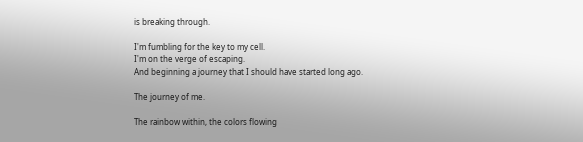is breaking through.

I'm fumbling for the key to my cell.
I'm on the verge of escaping.
And beginning a journey that I should have started long ago.

The journey of me.

The rainbow within, the colors flowing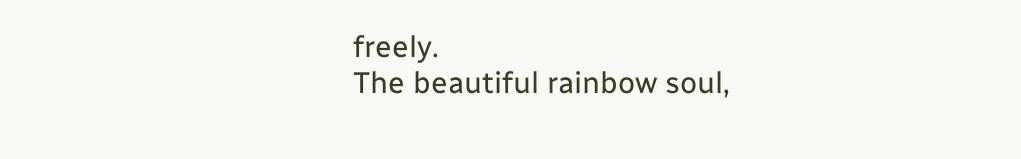freely.
The beautiful rainbow soul,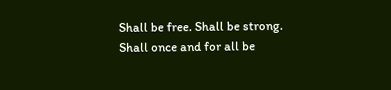Shall be free. Shall be strong.
Shall once and for all be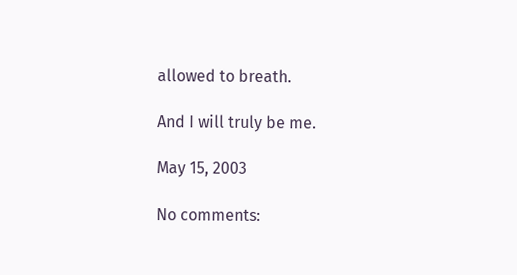allowed to breath.

And I will truly be me.

May 15, 2003

No comments: